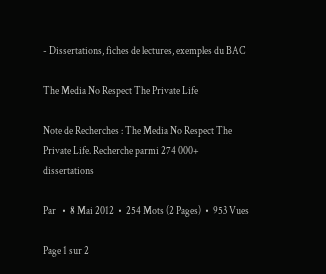- Dissertations, fiches de lectures, exemples du BAC

The Media No Respect The Private Life

Note de Recherches : The Media No Respect The Private Life. Recherche parmi 274 000+ dissertations

Par   •  8 Mai 2012  •  254 Mots (2 Pages)  •  953 Vues

Page 1 sur 2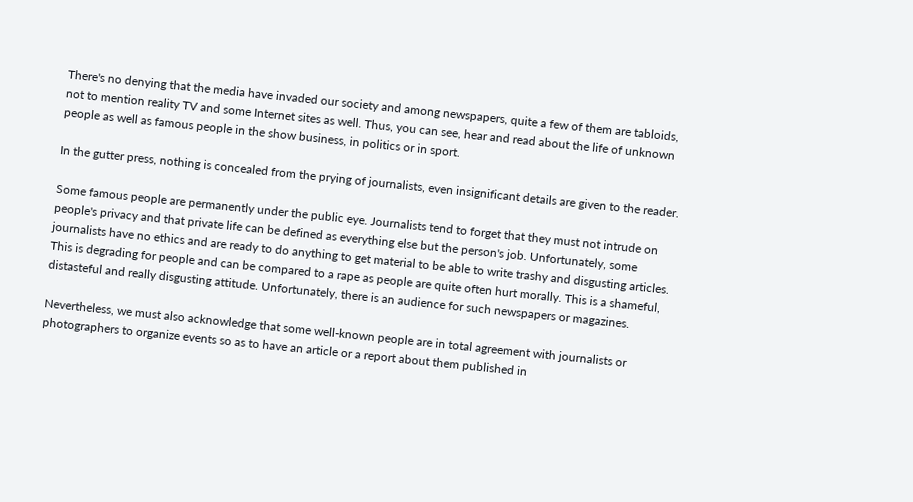There's no denying that the media have invaded our society and among newspapers, quite a few of them are tabloids, not to mention reality TV and some Internet sites as well. Thus, you can see, hear and read about the life of unknown people as well as famous people in the show business, in politics or in sport.

In the gutter press, nothing is concealed from the prying of journalists, even insignificant details are given to the reader.

Some famous people are permanently under the public eye. Journalists tend to forget that they must not intrude on people's privacy and that private life can be defined as everything else but the person's job. Unfortunately, some journalists have no ethics and are ready to do anything to get material to be able to write trashy and disgusting articles. This is degrading for people and can be compared to a rape as people are quite often hurt morally. This is a shameful, distasteful and really disgusting attitude. Unfortunately, there is an audience for such newspapers or magazines.

Nevertheless, we must also acknowledge that some well-known people are in total agreement with journalists or photographers to organize events so as to have an article or a report about them published in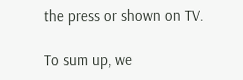the press or shown on TV.

To sum up, we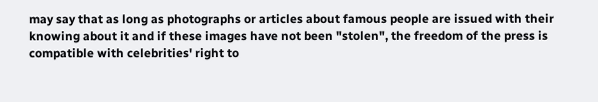may say that as long as photographs or articles about famous people are issued with their knowing about it and if these images have not been "stolen", the freedom of the press is compatible with celebrities' right to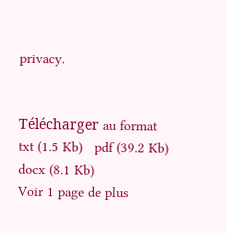privacy.


Télécharger au format  txt (1.5 Kb)   pdf (39.2 Kb)   docx (8.1 Kb)
Voir 1 page de plus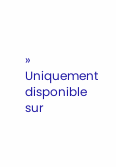»
Uniquement disponible sur